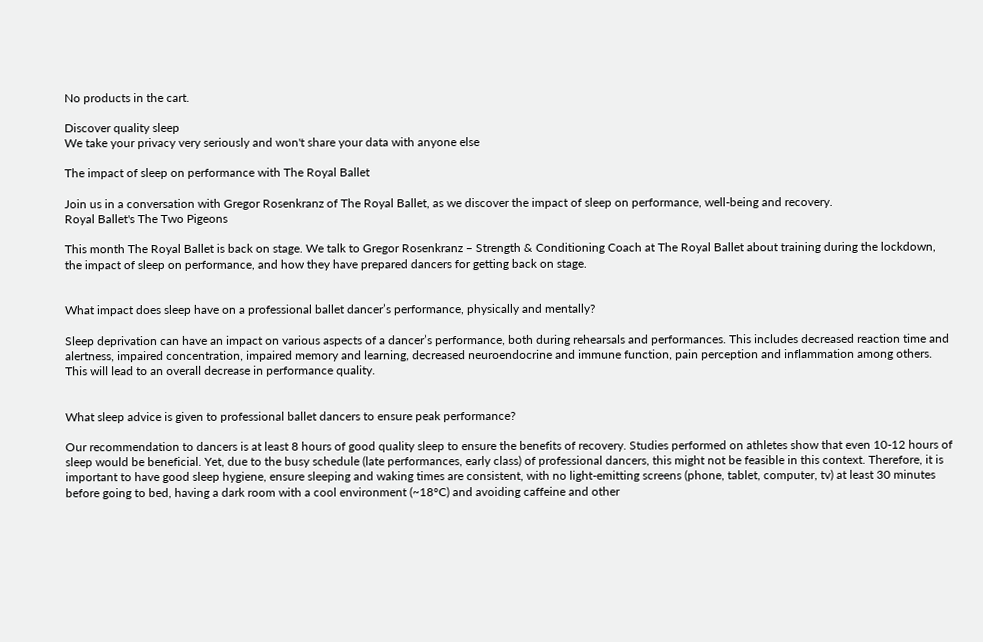No products in the cart.

Discover quality sleep
We take your privacy very seriously and won't share your data with anyone else

The impact of sleep on performance with The Royal Ballet

Join us in a conversation with Gregor Rosenkranz of The Royal Ballet, as we discover the impact of sleep on performance, well-being and recovery.
Royal Ballet's The Two Pigeons

This month The Royal Ballet is back on stage. We talk to Gregor Rosenkranz – Strength & Conditioning Coach at The Royal Ballet about training during the lockdown, the impact of sleep on performance, and how they have prepared dancers for getting back on stage.


What impact does sleep have on a professional ballet dancer’s performance, physically and mentally?

Sleep deprivation can have an impact on various aspects of a dancer’s performance, both during rehearsals and performances. This includes decreased reaction time and alertness, impaired concentration, impaired memory and learning, decreased neuroendocrine and immune function, pain perception and inflammation among others. This will lead to an overall decrease in performance quality.


What sleep advice is given to professional ballet dancers to ensure peak performance?

Our recommendation to dancers is at least 8 hours of good quality sleep to ensure the benefits of recovery. Studies performed on athletes show that even 10-12 hours of sleep would be beneficial. Yet, due to the busy schedule (late performances, early class) of professional dancers, this might not be feasible in this context. Therefore, it is important to have good sleep hygiene, ensure sleeping and waking times are consistent, with no light-emitting screens (phone, tablet, computer, tv) at least 30 minutes before going to bed, having a dark room with a cool environment (~18°C) and avoiding caffeine and other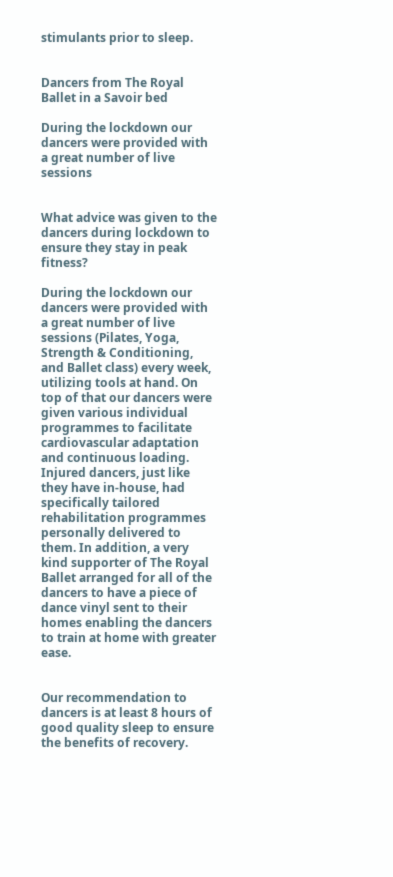stimulants prior to sleep.


Dancers from The Royal Ballet in a Savoir bed

During the lockdown our dancers were provided with a great number of live sessions


What advice was given to the dancers during lockdown to ensure they stay in peak fitness?

During the lockdown our dancers were provided with a great number of live sessions (Pilates, Yoga, Strength & Conditioning, and Ballet class) every week, utilizing tools at hand. On top of that our dancers were given various individual programmes to facilitate cardiovascular adaptation and continuous loading. Injured dancers, just like they have in-house, had specifically tailored rehabilitation programmes personally delivered to them. In addition, a very kind supporter of The Royal Ballet arranged for all of the dancers to have a piece of dance vinyl sent to their homes enabling the dancers to train at home with greater ease.


Our recommendation to dancers is at least 8 hours of good quality sleep to ensure the benefits of recovery.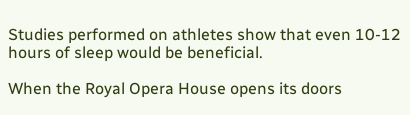Studies performed on athletes show that even 10-12 hours of sleep would be beneficial.

When the Royal Opera House opens its doors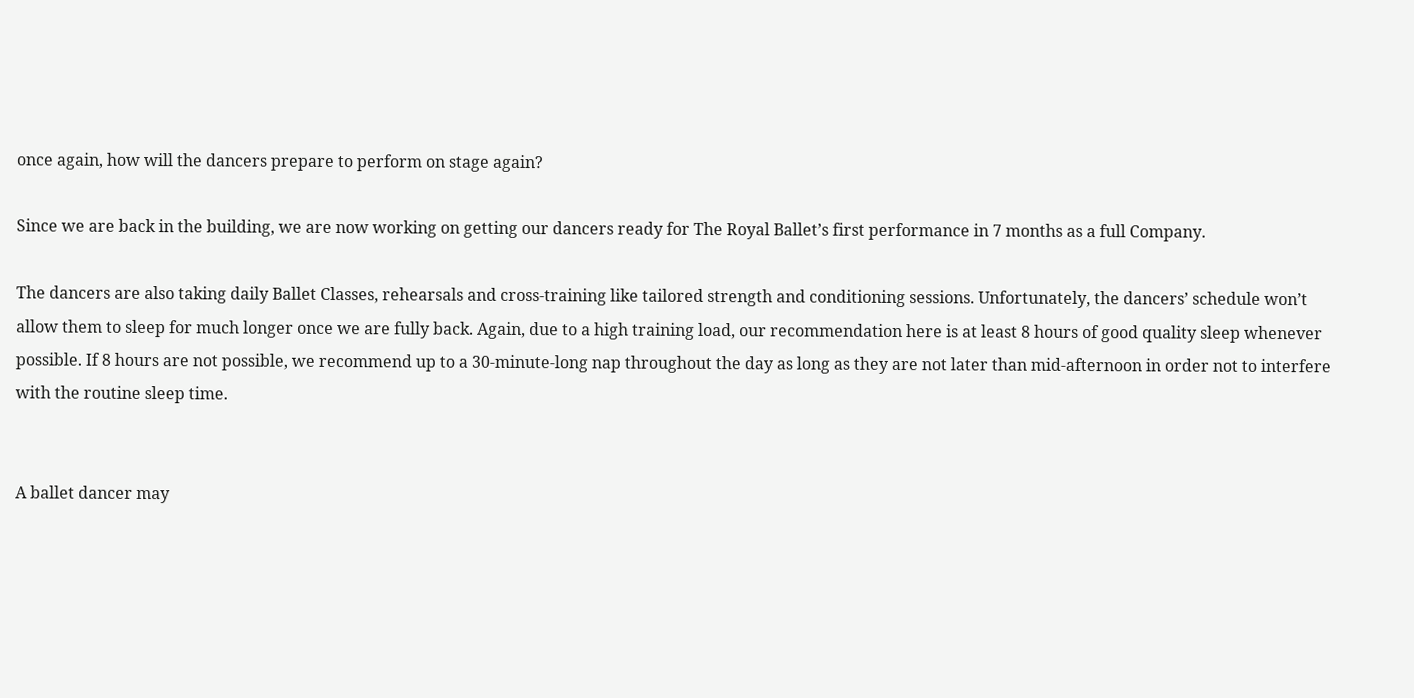once again, how will the dancers prepare to perform on stage again?

Since we are back in the building, we are now working on getting our dancers ready for The Royal Ballet’s first performance in 7 months as a full Company.

The dancers are also taking daily Ballet Classes, rehearsals and cross-training like tailored strength and conditioning sessions. Unfortunately, the dancers’ schedule won’t allow them to sleep for much longer once we are fully back. Again, due to a high training load, our recommendation here is at least 8 hours of good quality sleep whenever possible. If 8 hours are not possible, we recommend up to a 30-minute-long nap throughout the day as long as they are not later than mid-afternoon in order not to interfere with the routine sleep time.


A ballet dancer may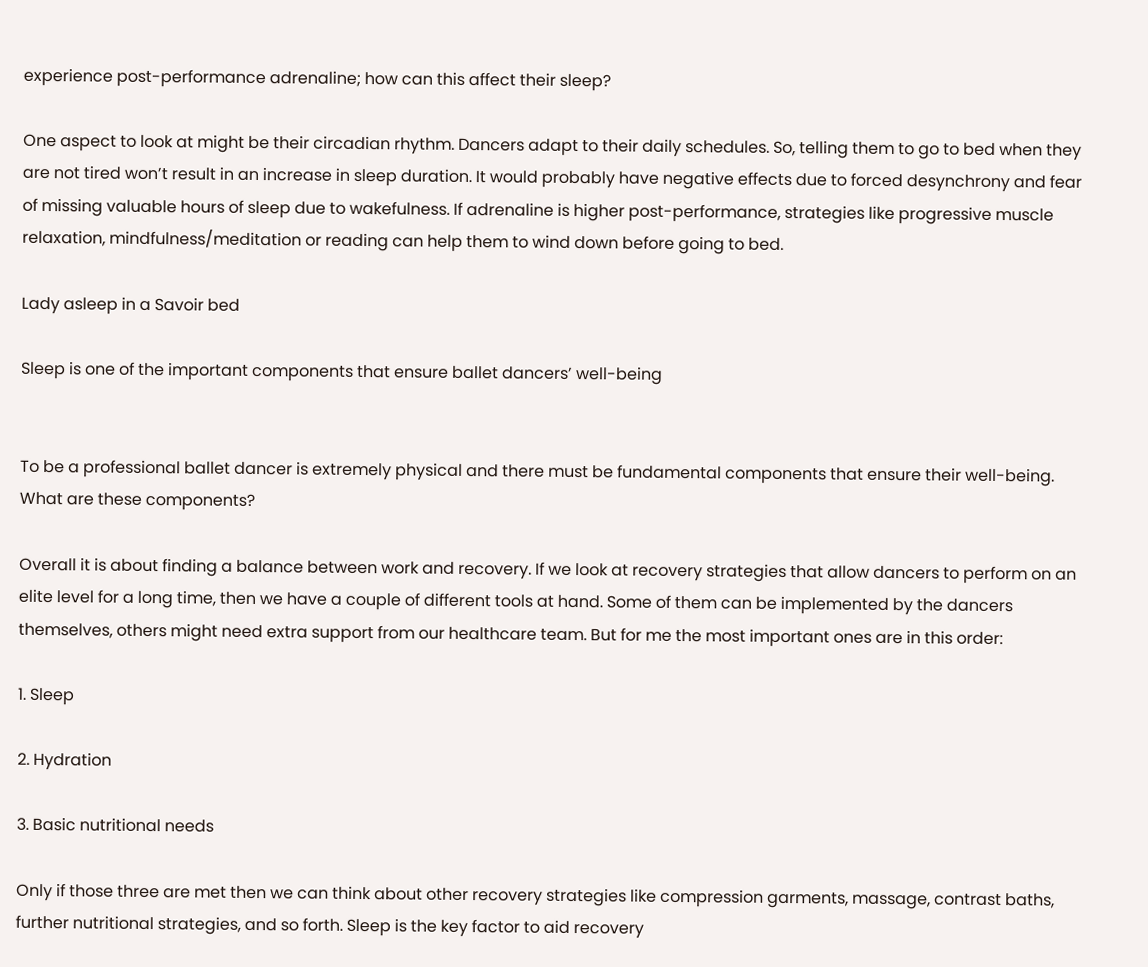experience post-performance adrenaline; how can this affect their sleep?

One aspect to look at might be their circadian rhythm. Dancers adapt to their daily schedules. So, telling them to go to bed when they are not tired won’t result in an increase in sleep duration. It would probably have negative effects due to forced desynchrony and fear of missing valuable hours of sleep due to wakefulness. If adrenaline is higher post-performance, strategies like progressive muscle relaxation, mindfulness/meditation or reading can help them to wind down before going to bed.

Lady asleep in a Savoir bed

Sleep is one of the important components that ensure ballet dancers’ well-being


To be a professional ballet dancer is extremely physical and there must be fundamental components that ensure their well-being. What are these components?

Overall it is about finding a balance between work and recovery. If we look at recovery strategies that allow dancers to perform on an elite level for a long time, then we have a couple of different tools at hand. Some of them can be implemented by the dancers themselves, others might need extra support from our healthcare team. But for me the most important ones are in this order:

1. Sleep

2. Hydration

3. Basic nutritional needs

Only if those three are met then we can think about other recovery strategies like compression garments, massage, contrast baths, further nutritional strategies, and so forth. Sleep is the key factor to aid recovery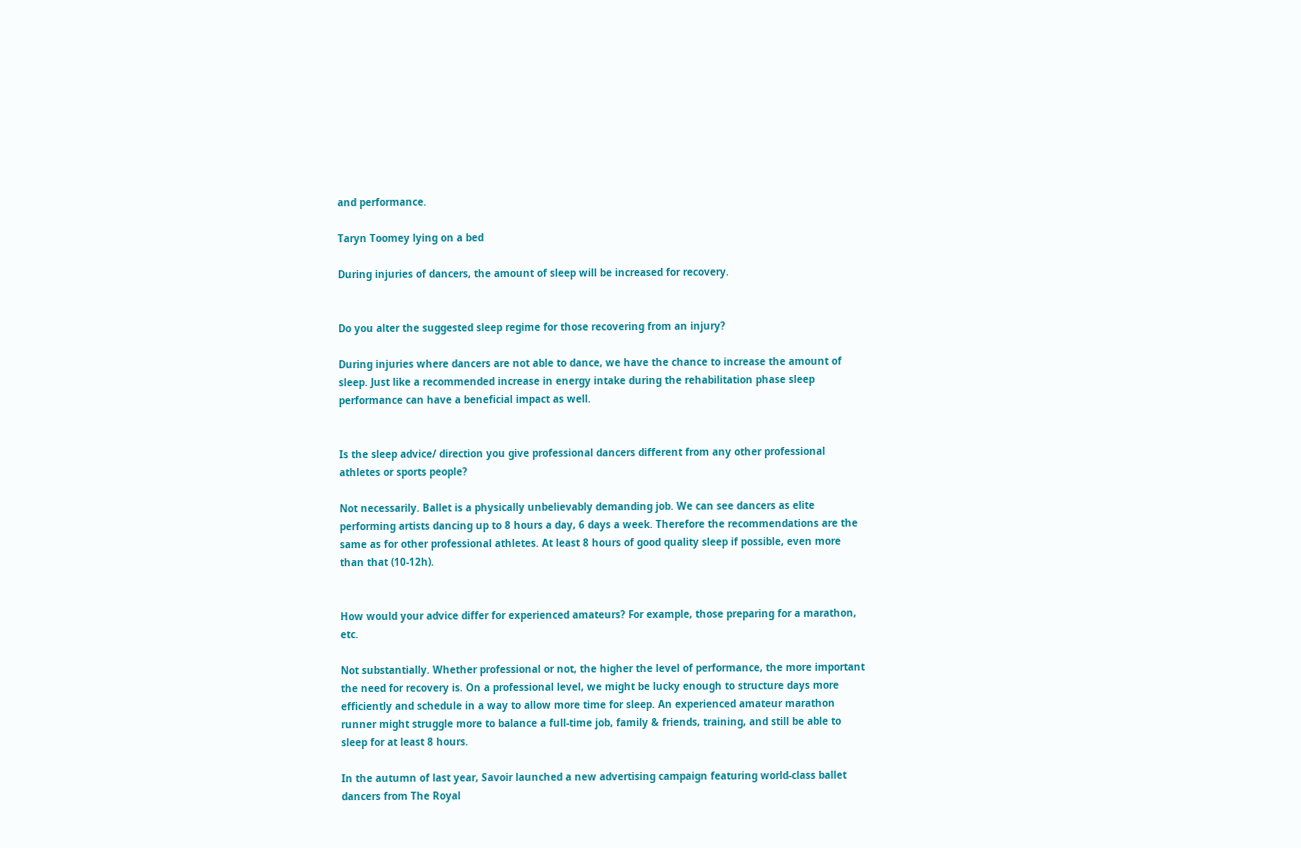and performance.

Taryn Toomey lying on a bed

During injuries of dancers, the amount of sleep will be increased for recovery.


Do you alter the suggested sleep regime for those recovering from an injury?

During injuries where dancers are not able to dance, we have the chance to increase the amount of sleep. Just like a recommended increase in energy intake during the rehabilitation phase sleep performance can have a beneficial impact as well.


Is the sleep advice/ direction you give professional dancers different from any other professional athletes or sports people?

Not necessarily. Ballet is a physically unbelievably demanding job. We can see dancers as elite performing artists dancing up to 8 hours a day, 6 days a week. Therefore the recommendations are the same as for other professional athletes. At least 8 hours of good quality sleep if possible, even more than that (10-12h).


How would your advice differ for experienced amateurs? For example, those preparing for a marathon, etc.

Not substantially. Whether professional or not, the higher the level of performance, the more important the need for recovery is. On a professional level, we might be lucky enough to structure days more efficiently and schedule in a way to allow more time for sleep. An experienced amateur marathon runner might struggle more to balance a full-time job, family & friends, training, and still be able to sleep for at least 8 hours.

In the autumn of last year, Savoir launched a new advertising campaign featuring world-class ballet dancers from The Royal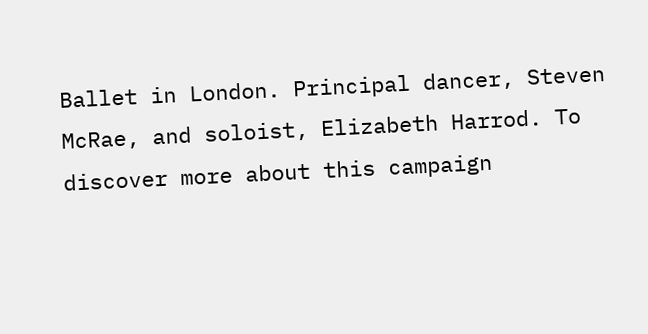Ballet in London. Principal dancer, Steven McRae, and soloist, Elizabeth Harrod. To discover more about this campaign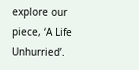explore our piece, ‘A Life Unhurried’.